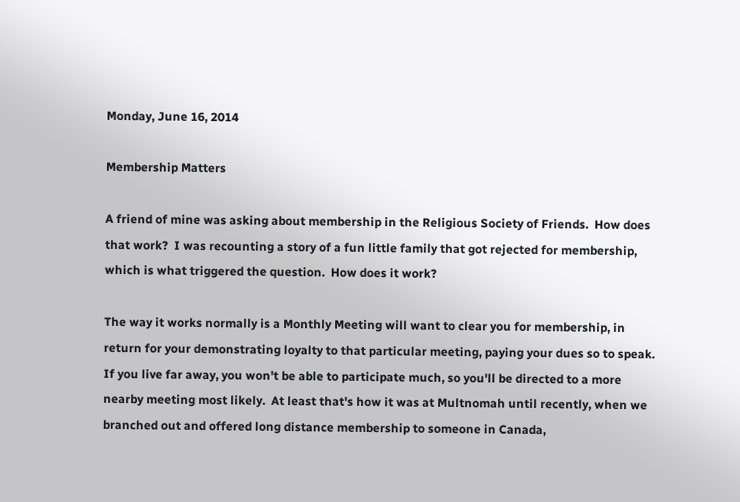Monday, June 16, 2014

Membership Matters

A friend of mine was asking about membership in the Religious Society of Friends.  How does that work?  I was recounting a story of a fun little family that got rejected for membership, which is what triggered the question.  How does it work?

The way it works normally is a Monthly Meeting will want to clear you for membership, in return for your demonstrating loyalty to that particular meeting, paying your dues so to speak.  If you live far away, you won't be able to participate much, so you'll be directed to a more nearby meeting most likely.  At least that's how it was at Multnomah until recently, when we branched out and offered long distance membership to someone in Canada,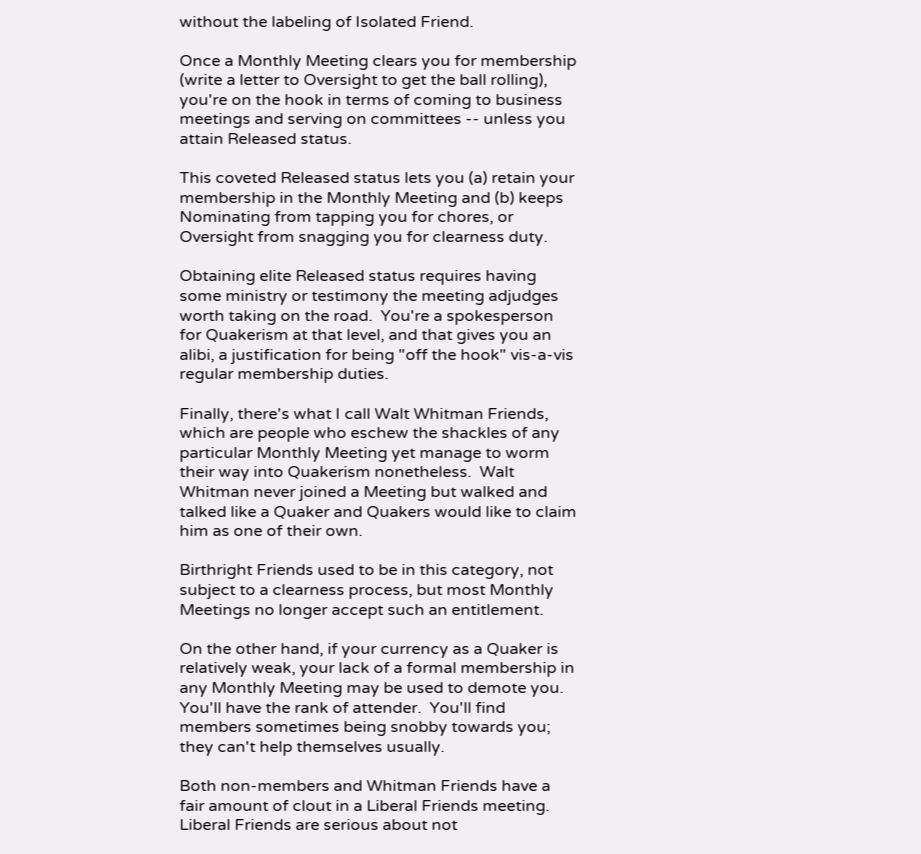without the labeling of Isolated Friend.

Once a Monthly Meeting clears you for membership (write a letter to Oversight to get the ball rolling), you're on the hook in terms of coming to business meetings and serving on committees -- unless you attain Released status.

This coveted Released status lets you (a) retain your membership in the Monthly Meeting and (b) keeps Nominating from tapping you for chores, or Oversight from snagging you for clearness duty.

Obtaining elite Released status requires having some ministry or testimony the meeting adjudges worth taking on the road.  You're a spokesperson for Quakerism at that level, and that gives you an alibi, a justification for being "off the hook" vis-a-vis regular membership duties.

Finally, there's what I call Walt Whitman Friends, which are people who eschew the shackles of any particular Monthly Meeting yet manage to worm their way into Quakerism nonetheless.  Walt Whitman never joined a Meeting but walked and talked like a Quaker and Quakers would like to claim him as one of their own.

Birthright Friends used to be in this category, not subject to a clearness process, but most Monthly Meetings no longer accept such an entitlement.

On the other hand, if your currency as a Quaker is relatively weak, your lack of a formal membership in any Monthly Meeting may be used to demote you.  You'll have the rank of attender.  You'll find members sometimes being snobby towards you; they can't help themselves usually.

Both non-members and Whitman Friends have a fair amount of clout in a Liberal Friends meeting.  Liberal Friends are serious about not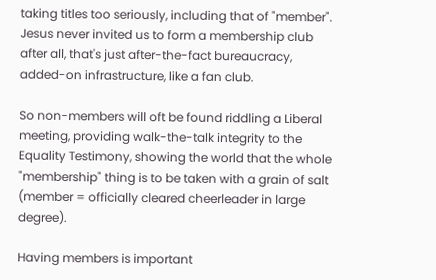taking titles too seriously, including that of "member".  Jesus never invited us to form a membership club after all, that's just after-the-fact bureaucracy, added-on infrastructure, like a fan club.

So non-members will oft be found riddling a Liberal meeting, providing walk-the-talk integrity to the Equality Testimony, showing the world that the whole "membership" thing is to be taken with a grain of salt (member = officially cleared cheerleader in large degree).

Having members is important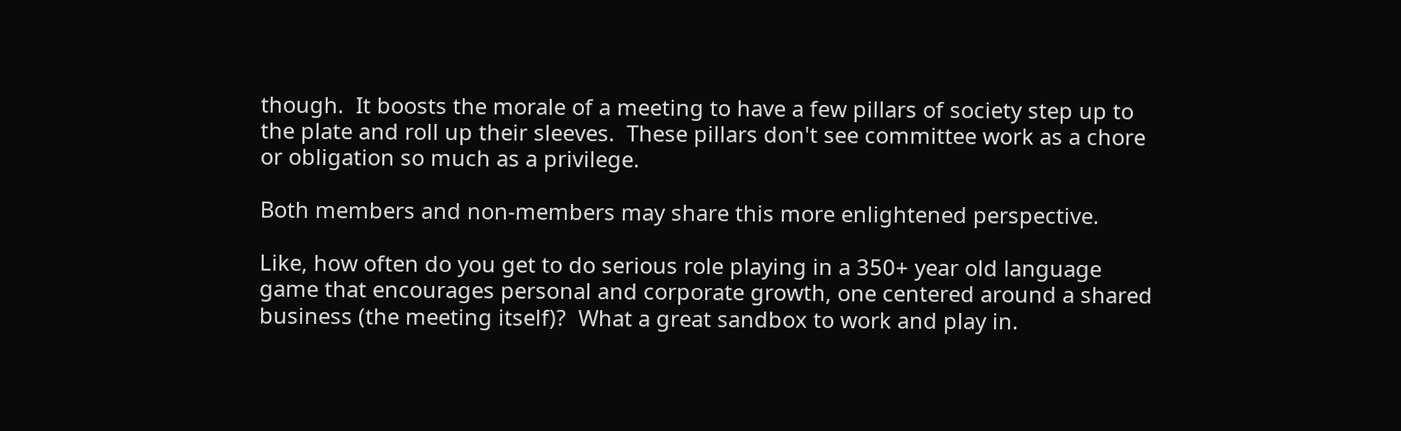though.  It boosts the morale of a meeting to have a few pillars of society step up to the plate and roll up their sleeves.  These pillars don't see committee work as a chore or obligation so much as a privilege.

Both members and non-members may share this more enlightened perspective.

Like, how often do you get to do serious role playing in a 350+ year old language game that encourages personal and corporate growth, one centered around a shared business (the meeting itself)?  What a great sandbox to work and play in.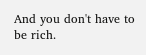And you don't have to be rich.